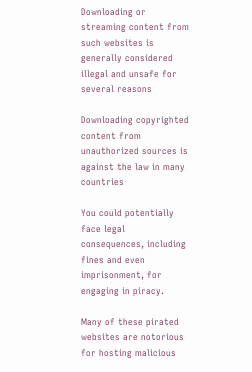Downloading or streaming content from such websites is generally considered illegal and unsafe for several reasons

Downloading copyrighted content from unauthorized sources is against the law in many countries

You could potentially face legal consequences, including fines and even imprisonment, for engaging in piracy.

Many of these pirated websites are notorious for hosting malicious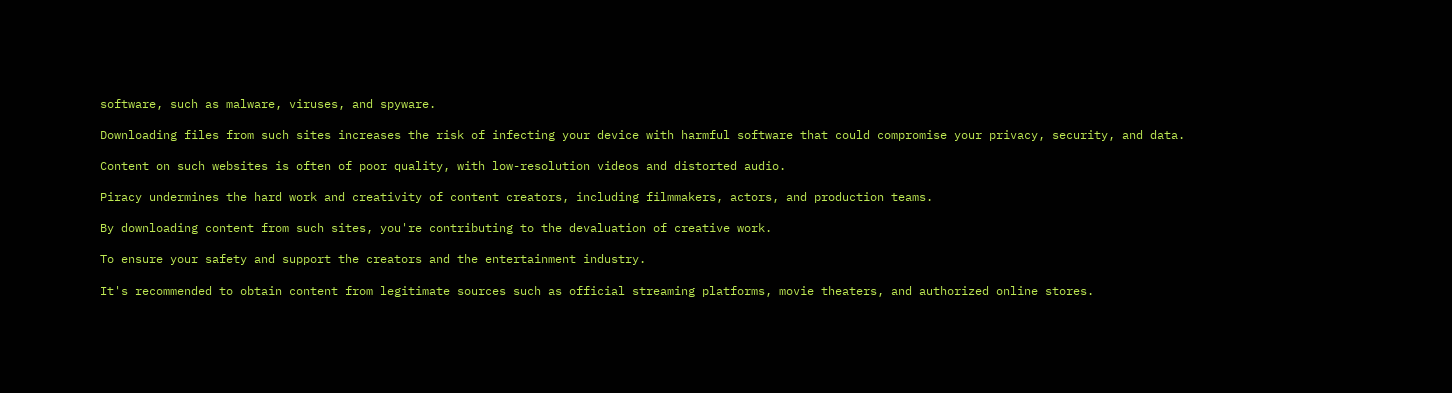software, such as malware, viruses, and spyware.

Downloading files from such sites increases the risk of infecting your device with harmful software that could compromise your privacy, security, and data.

Content on such websites is often of poor quality, with low-resolution videos and distorted audio.

Piracy undermines the hard work and creativity of content creators, including filmmakers, actors, and production teams.

By downloading content from such sites, you're contributing to the devaluation of creative work.

To ensure your safety and support the creators and the entertainment industry.

It's recommended to obtain content from legitimate sources such as official streaming platforms, movie theaters, and authorized online stores.